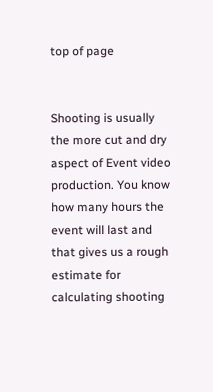top of page


Shooting is usually the more cut and dry aspect of Event video production. You know how many hours the event will last and that gives us a rough estimate for calculating shooting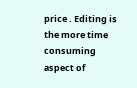price . Editing is the more time consuming aspect of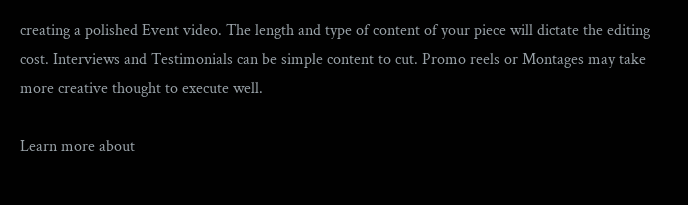creating a polished Event video. The length and type of content of your piece will dictate the editing cost. Interviews and Testimonials can be simple content to cut. Promo reels or Montages may take more creative thought to execute well.

Learn more about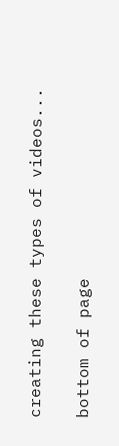creating these types of videos...

bottom of page